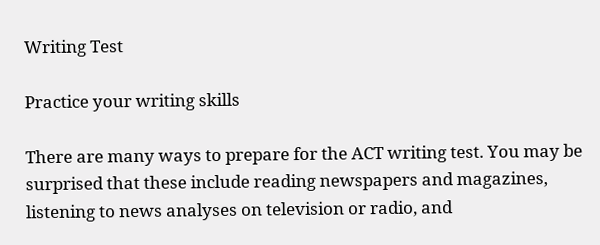Writing Test

Practice your writing skills

There are many ways to prepare for the ACT writing test. You may be surprised that these include reading newspapers and magazines, listening to news analyses on television or radio, and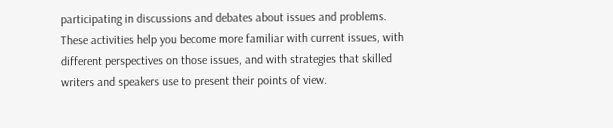participating in discussions and debates about issues and problems. These activities help you become more familiar with current issues, with different perspectives on those issues, and with strategies that skilled writers and speakers use to present their points of view.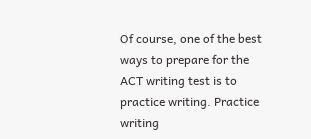Of course, one of the best ways to prepare for the ACT writing test is to practice writing. Practice writing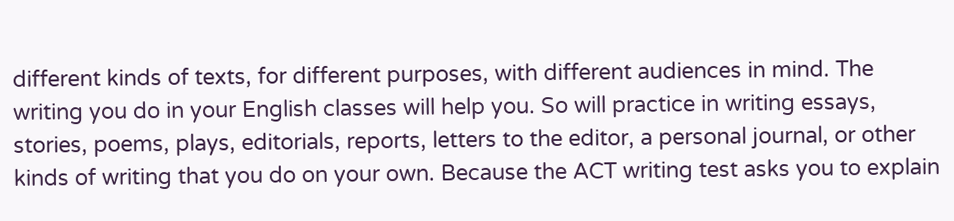different kinds of texts, for different purposes, with different audiences in mind. The writing you do in your English classes will help you. So will practice in writing essays, stories, poems, plays, editorials, reports, letters to the editor, a personal journal, or other kinds of writing that you do on your own. Because the ACT writing test asks you to explain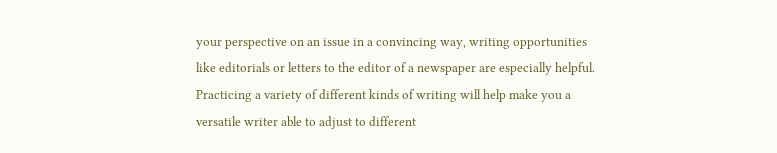your perspective on an issue in a convincing way, writing opportunities like editorials or letters to the editor of a newspaper are especially helpful. Practicing a variety of different kinds of writing will help make you a versatile writer able to adjust to different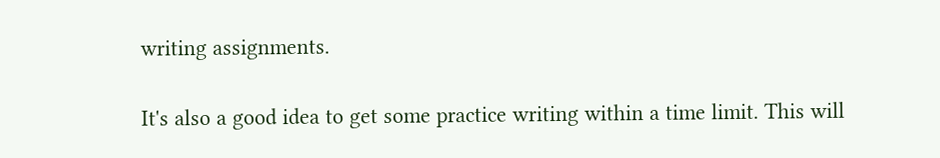writing assignments.

It's also a good idea to get some practice writing within a time limit. This will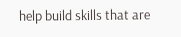help build skills that are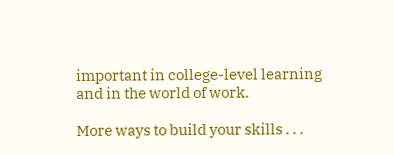important in college-level learning and in the world of work.

More ways to build your skills . . .